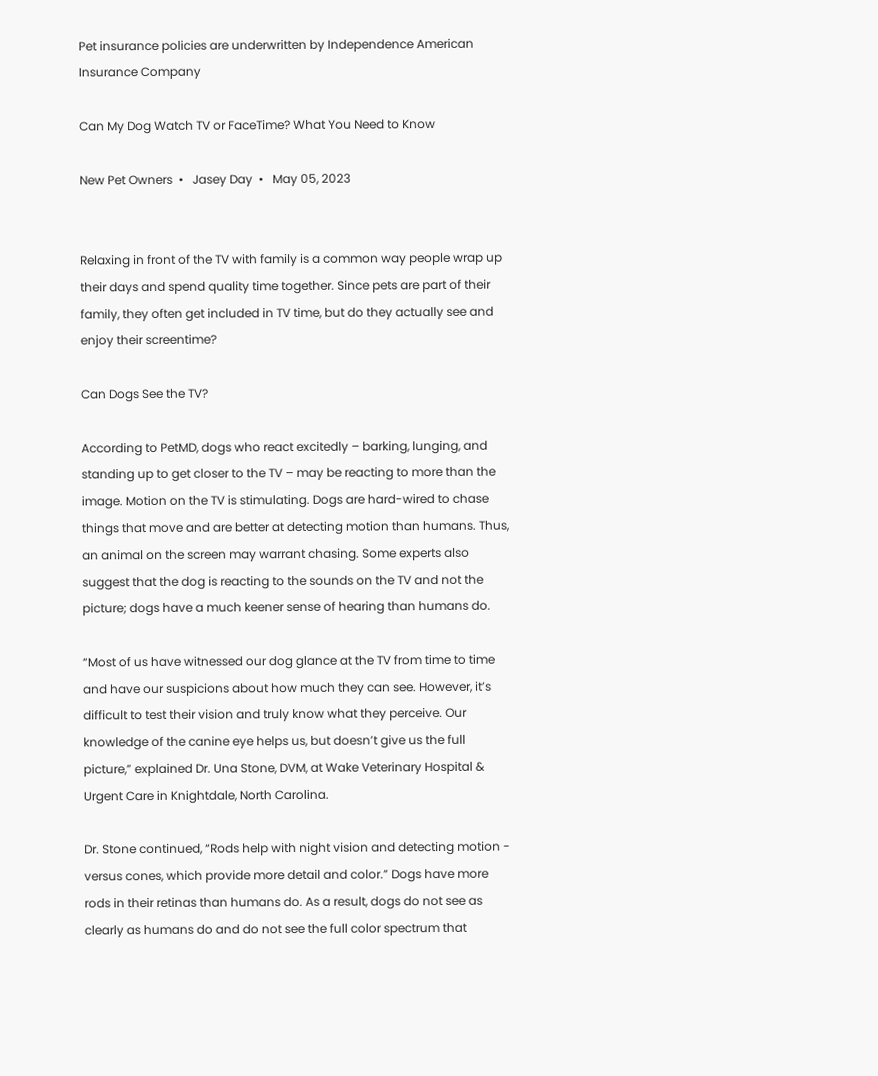Pet insurance policies are underwritten by Independence American Insurance Company

Can My Dog Watch TV or FaceTime? What You Need to Know

New Pet Owners  •   Jasey Day  •   May 05, 2023


Relaxing in front of the TV with family is a common way people wrap up their days and spend quality time together. Since pets are part of their family, they often get included in TV time, but do they actually see and enjoy their screentime?

Can Dogs See the TV?

According to PetMD, dogs who react excitedly – barking, lunging, and standing up to get closer to the TV – may be reacting to more than the image. Motion on the TV is stimulating. Dogs are hard-wired to chase things that move and are better at detecting motion than humans. Thus, an animal on the screen may warrant chasing. Some experts also suggest that the dog is reacting to the sounds on the TV and not the picture; dogs have a much keener sense of hearing than humans do.

“Most of us have witnessed our dog glance at the TV from time to time and have our suspicions about how much they can see. However, it’s difficult to test their vision and truly know what they perceive. Our knowledge of the canine eye helps us, but doesn’t give us the full picture,” explained Dr. Una Stone, DVM, at Wake Veterinary Hospital & Urgent Care in Knightdale, North Carolina.

Dr. Stone continued, “Rods help with night vision and detecting motion - versus cones, which provide more detail and color.” Dogs have more rods in their retinas than humans do. As a result, dogs do not see as clearly as humans do and do not see the full color spectrum that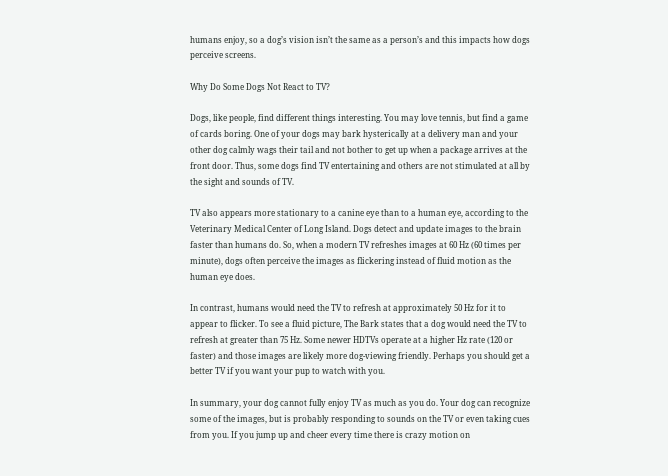humans enjoy, so a dog’s vision isn’t the same as a person’s and this impacts how dogs perceive screens.

Why Do Some Dogs Not React to TV?

Dogs, like people, find different things interesting. You may love tennis, but find a game of cards boring. One of your dogs may bark hysterically at a delivery man and your other dog calmly wags their tail and not bother to get up when a package arrives at the front door. Thus, some dogs find TV entertaining and others are not stimulated at all by the sight and sounds of TV.

TV also appears more stationary to a canine eye than to a human eye, according to the Veterinary Medical Center of Long Island. Dogs detect and update images to the brain faster than humans do. So, when a modern TV refreshes images at 60 Hz (60 times per minute), dogs often perceive the images as flickering instead of fluid motion as the human eye does.

In contrast, humans would need the TV to refresh at approximately 50 Hz for it to appear to flicker. To see a fluid picture, The Bark states that a dog would need the TV to refresh at greater than 75 Hz. Some newer HDTVs operate at a higher Hz rate (120 or faster) and those images are likely more dog-viewing friendly. Perhaps you should get a better TV if you want your pup to watch with you.

In summary, your dog cannot fully enjoy TV as much as you do. Your dog can recognize some of the images, but is probably responding to sounds on the TV or even taking cues from you. If you jump up and cheer every time there is crazy motion on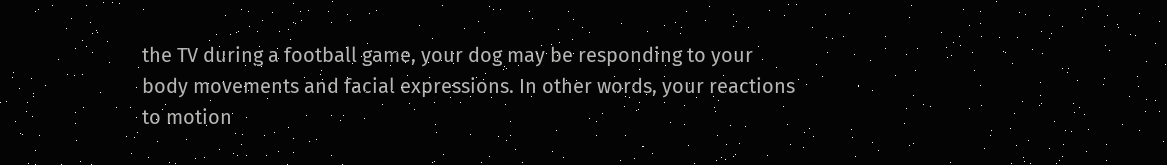the TV during a football game, your dog may be responding to your body movements and facial expressions. In other words, your reactions to motion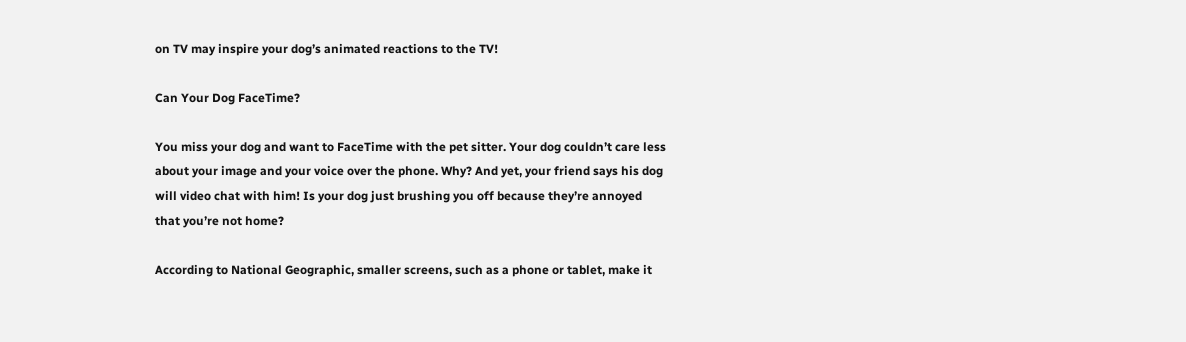on TV may inspire your dog’s animated reactions to the TV!

Can Your Dog FaceTime?

You miss your dog and want to FaceTime with the pet sitter. Your dog couldn’t care less about your image and your voice over the phone. Why? And yet, your friend says his dog will video chat with him! Is your dog just brushing you off because they’re annoyed that you’re not home?

According to National Geographic, smaller screens, such as a phone or tablet, make it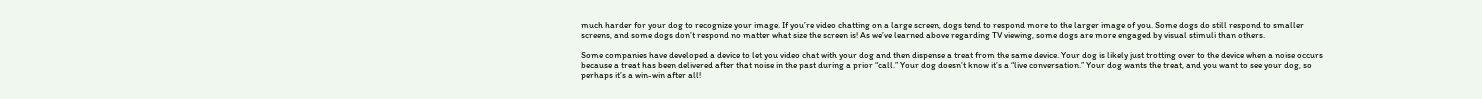much harder for your dog to recognize your image. If you’re video chatting on a large screen, dogs tend to respond more to the larger image of you. Some dogs do still respond to smaller screens, and some dogs don’t respond no matter what size the screen is! As we’ve learned above regarding TV viewing, some dogs are more engaged by visual stimuli than others.

Some companies have developed a device to let you video chat with your dog and then dispense a treat from the same device. Your dog is likely just trotting over to the device when a noise occurs because a treat has been delivered after that noise in the past during a prior “call.” Your dog doesn’t know it’s a “live conversation.” Your dog wants the treat, and you want to see your dog, so perhaps it’s a win-win after all!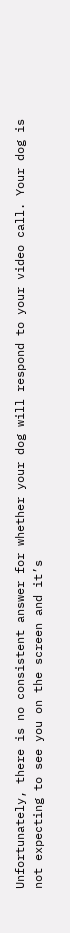Unfortunately, there is no consistent answer for whether your dog will respond to your video call. Your dog is not expecting to see you on the screen and it’s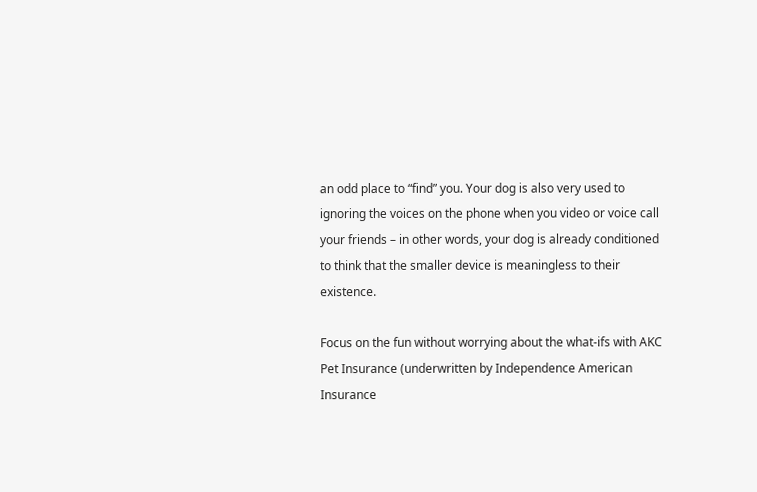an odd place to “find” you. Your dog is also very used to ignoring the voices on the phone when you video or voice call your friends – in other words, your dog is already conditioned to think that the smaller device is meaningless to their existence.

Focus on the fun without worrying about the what-ifs with AKC Pet Insurance (underwritten by Independence American Insurance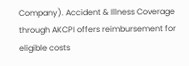Company). Accident & Illness Coverage through AKCPI offers reimbursement for eligible costs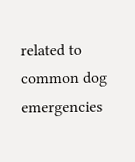related to common dog emergencies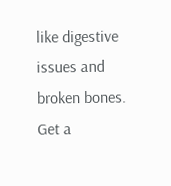like digestive issues and broken bones. Get a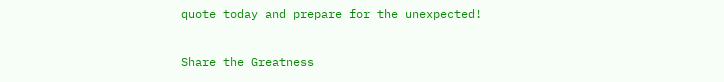quote today and prepare for the unexpected!

Share the Greatness